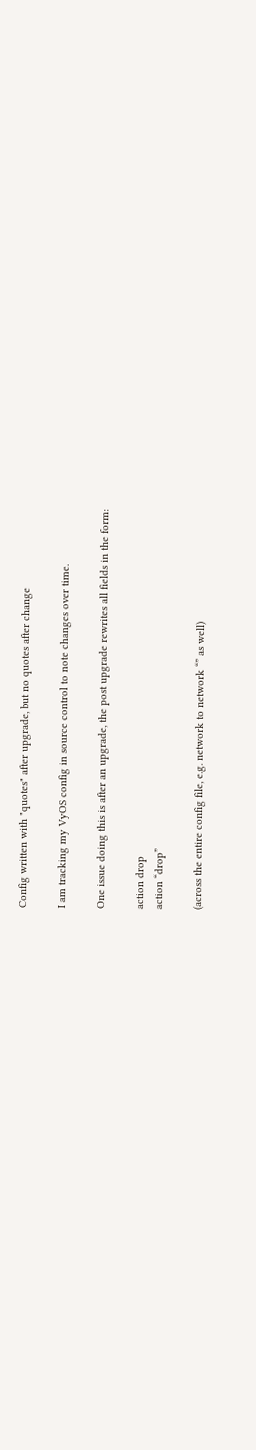Config written with "quotes" after upgrade, but no quotes after change

I am tracking my VyOS config in source control to note changes over time.

One issue doing this is after an upgrade, the post upgrade rewrites all fields in the form:

action drop
action “drop”

(across the entire config file, e.g. network to network “” as well)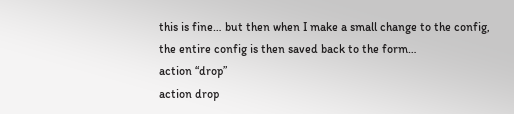this is fine… but then when I make a small change to the config, the entire config is then saved back to the form…
action “drop”
action drop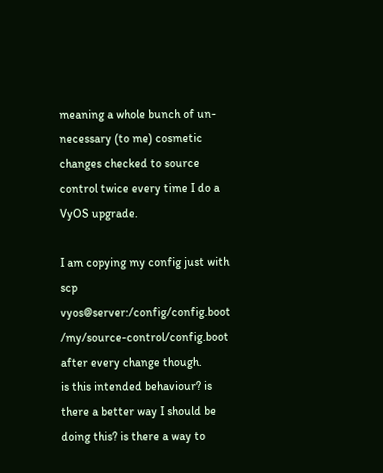meaning a whole bunch of un-necessary (to me) cosmetic changes checked to source control twice every time I do a VyOS upgrade.

I am copying my config just with
scp vyos@server:/config/config.boot /my/source-control/config.boot
after every change though.
is this intended behaviour? is there a better way I should be doing this? is there a way to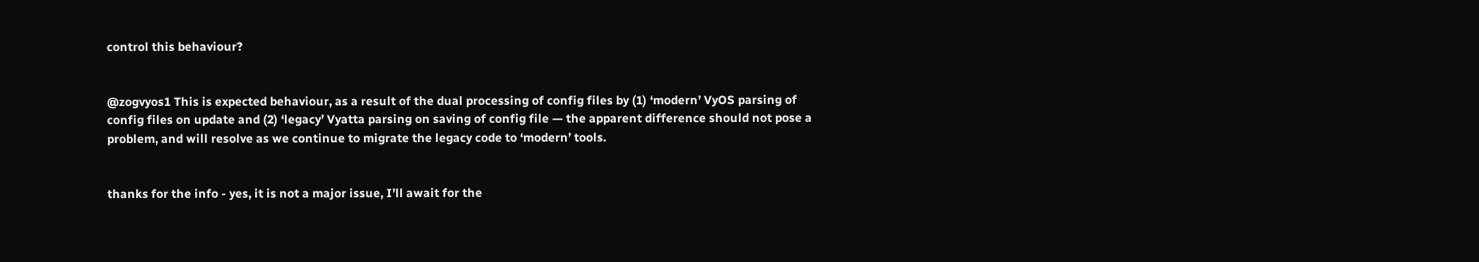control this behaviour?


@zogvyos1 This is expected behaviour, as a result of the dual processing of config files by (1) ‘modern’ VyOS parsing of config files on update and (2) ‘legacy’ Vyatta parsing on saving of config file — the apparent difference should not pose a problem, and will resolve as we continue to migrate the legacy code to ‘modern’ tools.


thanks for the info - yes, it is not a major issue, I’ll await for the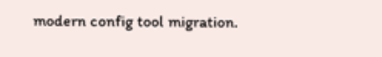modern config tool migration.